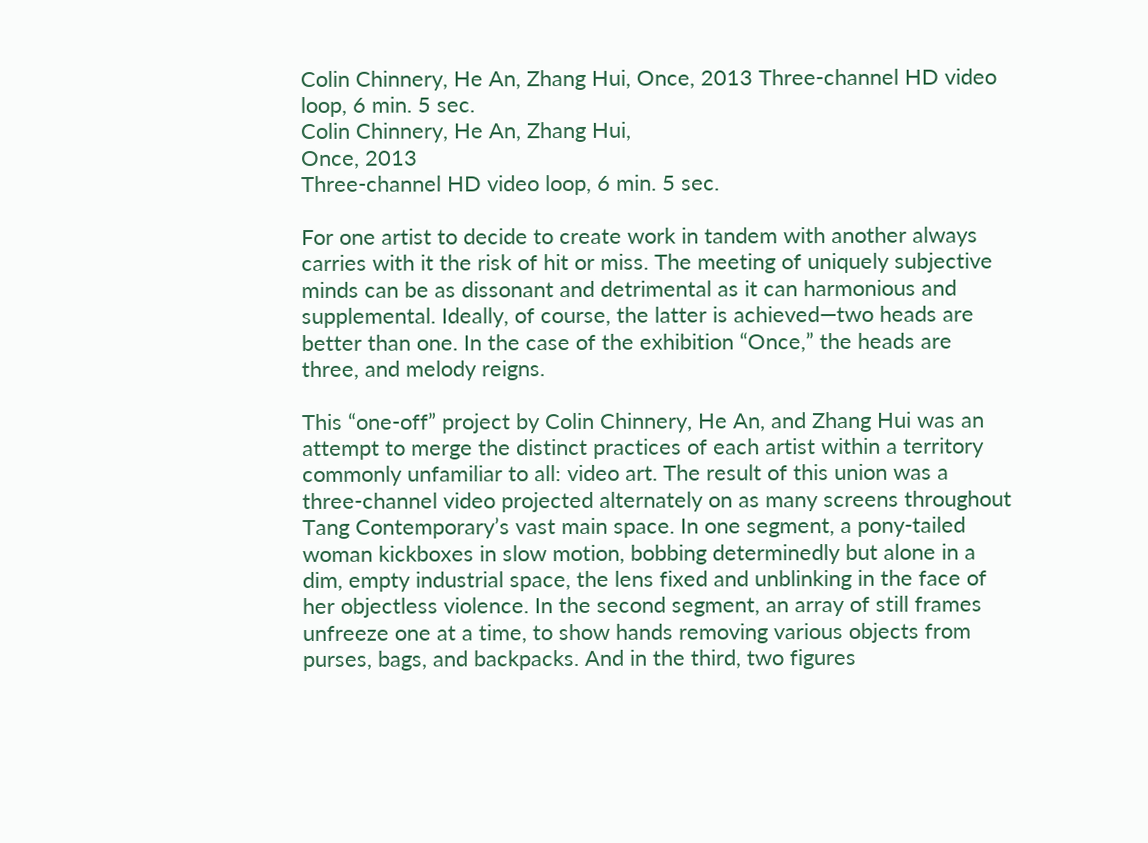Colin Chinnery, He An, Zhang Hui, Once, 2013 Three-channel HD video loop, 6 min. 5 sec.
Colin Chinnery, He An, Zhang Hui,
Once, 2013
Three-channel HD video loop, 6 min. 5 sec.

For one artist to decide to create work in tandem with another always carries with it the risk of hit or miss. The meeting of uniquely subjective minds can be as dissonant and detrimental as it can harmonious and supplemental. Ideally, of course, the latter is achieved—two heads are better than one. In the case of the exhibition “Once,” the heads are three, and melody reigns.

This “one-off” project by Colin Chinnery, He An, and Zhang Hui was an attempt to merge the distinct practices of each artist within a territory commonly unfamiliar to all: video art. The result of this union was a three-channel video projected alternately on as many screens throughout Tang Contemporary’s vast main space. In one segment, a pony-tailed woman kickboxes in slow motion, bobbing determinedly but alone in a dim, empty industrial space, the lens fixed and unblinking in the face of her objectless violence. In the second segment, an array of still frames unfreeze one at a time, to show hands removing various objects from purses, bags, and backpacks. And in the third, two figures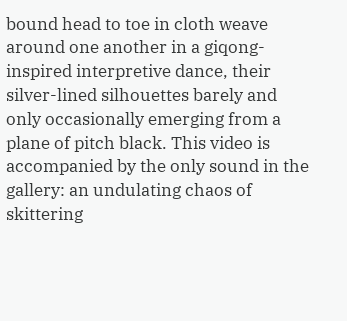bound head to toe in cloth weave around one another in a giqong-inspired interpretive dance, their silver-lined silhouettes barely and only occasionally emerging from a plane of pitch black. This video is accompanied by the only sound in the gallery: an undulating chaos of skittering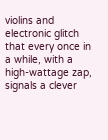violins and electronic glitch that every once in a while, with a high-wattage zap, signals a clever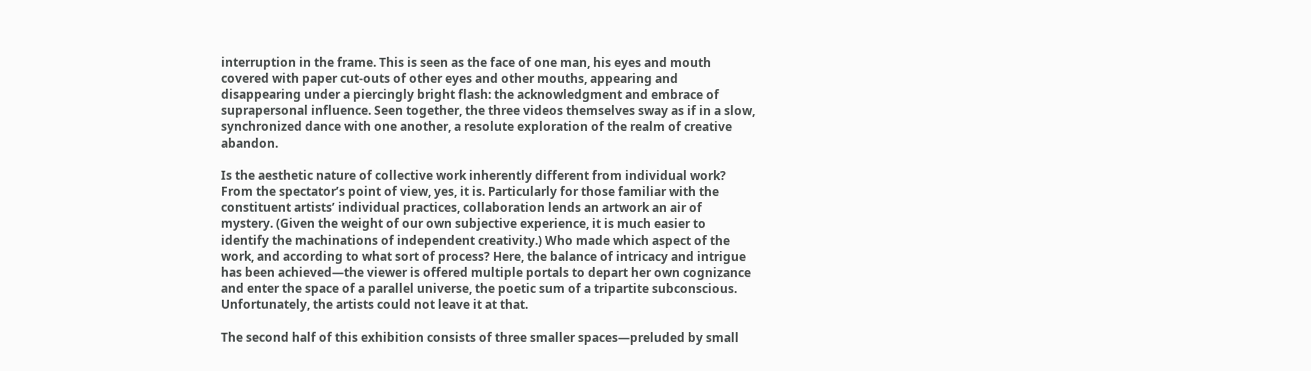interruption in the frame. This is seen as the face of one man, his eyes and mouth covered with paper cut-outs of other eyes and other mouths, appearing and disappearing under a piercingly bright flash: the acknowledgment and embrace of suprapersonal influence. Seen together, the three videos themselves sway as if in a slow, synchronized dance with one another, a resolute exploration of the realm of creative abandon.

Is the aesthetic nature of collective work inherently different from individual work? From the spectator’s point of view, yes, it is. Particularly for those familiar with the constituent artists’ individual practices, collaboration lends an artwork an air of mystery. (Given the weight of our own subjective experience, it is much easier to identify the machinations of independent creativity.) Who made which aspect of the work, and according to what sort of process? Here, the balance of intricacy and intrigue has been achieved—the viewer is offered multiple portals to depart her own cognizance and enter the space of a parallel universe, the poetic sum of a tripartite subconscious. Unfortunately, the artists could not leave it at that.

The second half of this exhibition consists of three smaller spaces—preluded by small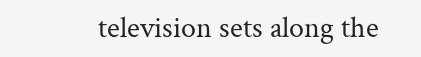television sets along the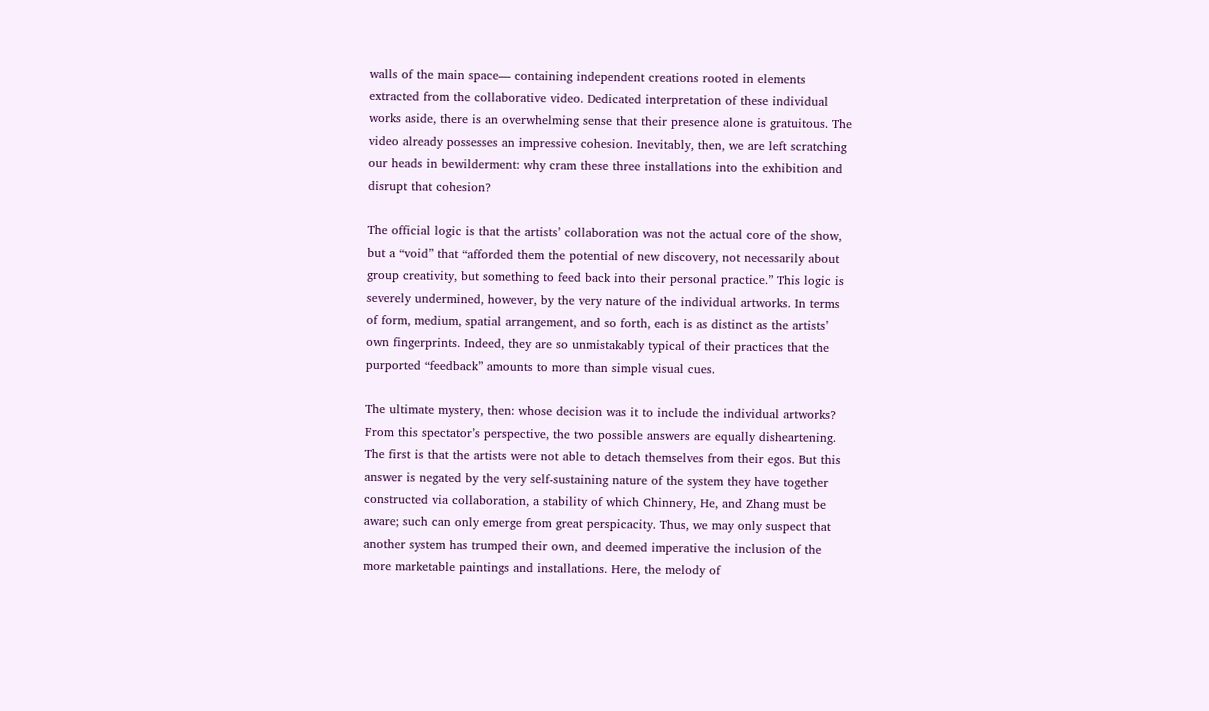walls of the main space— containing independent creations rooted in elements extracted from the collaborative video. Dedicated interpretation of these individual works aside, there is an overwhelming sense that their presence alone is gratuitous. The video already possesses an impressive cohesion. Inevitably, then, we are left scratching our heads in bewilderment: why cram these three installations into the exhibition and disrupt that cohesion?

The official logic is that the artists’ collaboration was not the actual core of the show, but a “void” that “afforded them the potential of new discovery, not necessarily about group creativity, but something to feed back into their personal practice.” This logic is severely undermined, however, by the very nature of the individual artworks. In terms of form, medium, spatial arrangement, and so forth, each is as distinct as the artists’ own fingerprints. Indeed, they are so unmistakably typical of their practices that the purported “feedback” amounts to more than simple visual cues.

The ultimate mystery, then: whose decision was it to include the individual artworks? From this spectator’s perspective, the two possible answers are equally disheartening. The first is that the artists were not able to detach themselves from their egos. But this answer is negated by the very self-sustaining nature of the system they have together constructed via collaboration, a stability of which Chinnery, He, and Zhang must be aware; such can only emerge from great perspicacity. Thus, we may only suspect that another system has trumped their own, and deemed imperative the inclusion of the more marketable paintings and installations. Here, the melody of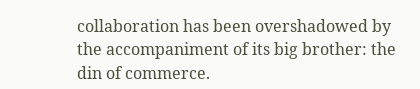collaboration has been overshadowed by the accompaniment of its big brother: the din of commerce.